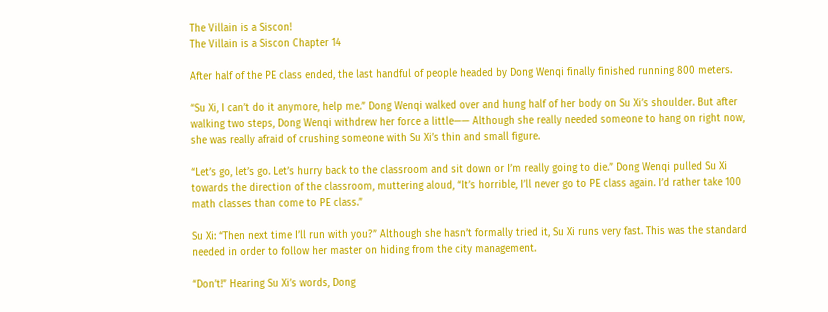The Villain is a Siscon!
The Villain is a Siscon Chapter 14

After half of the PE class ended, the last handful of people headed by Dong Wenqi finally finished running 800 meters.

“Su Xi, I can’t do it anymore, help me.” Dong Wenqi walked over and hung half of her body on Su Xi’s shoulder. But after walking two steps, Dong Wenqi withdrew her force a little—— Although she really needed someone to hang on right now, she was really afraid of crushing someone with Su Xi’s thin and small figure.

“Let’s go, let’s go. Let’s hurry back to the classroom and sit down or I’m really going to die.” Dong Wenqi pulled Su Xi towards the direction of the classroom, muttering aloud, “It’s horrible, I’ll never go to PE class again. I’d rather take 100 math classes than come to PE class.”

Su Xi: “Then next time I’ll run with you?” Although she hasn’t formally tried it, Su Xi runs very fast. This was the standard needed in order to follow her master on hiding from the city management.

“Don’t!” Hearing Su Xi’s words, Dong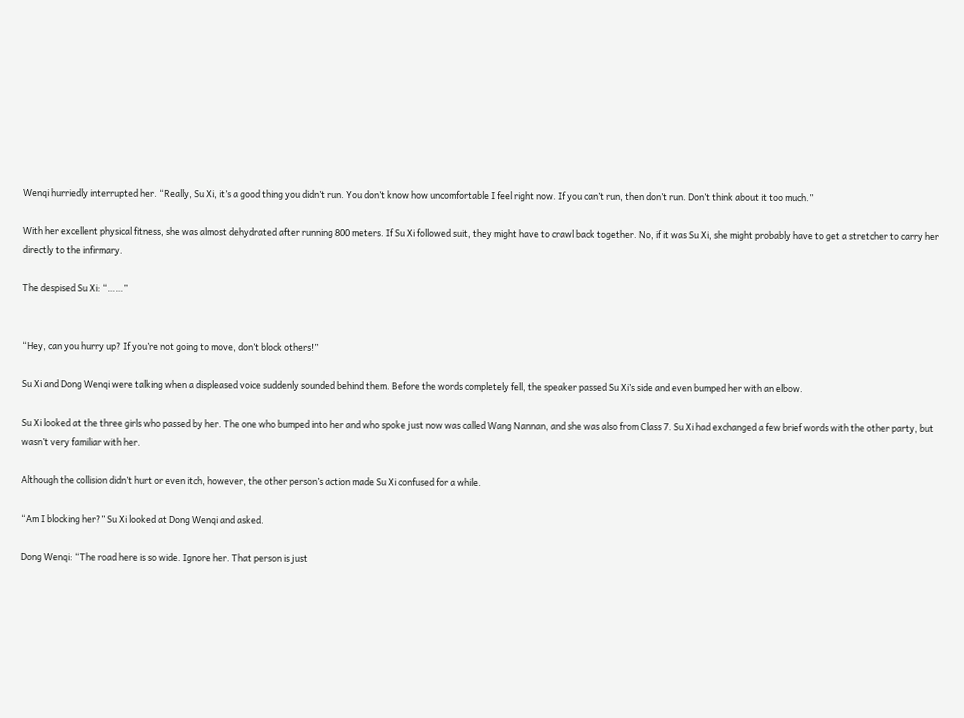Wenqi hurriedly interrupted her. “Really, Su Xi, it’s a good thing you didn’t run. You don’t know how uncomfortable I feel right now. If you can’t run, then don’t run. Don’t think about it too much.”

With her excellent physical fitness, she was almost dehydrated after running 800 meters. If Su Xi followed suit, they might have to crawl back together. No, if it was Su Xi, she might probably have to get a stretcher to carry her directly to the infirmary.

The despised Su Xi: “……”


“Hey, can you hurry up? If you’re not going to move, don’t block others!”

Su Xi and Dong Wenqi were talking when a displeased voice suddenly sounded behind them. Before the words completely fell, the speaker passed Su Xi’s side and even bumped her with an elbow.

Su Xi looked at the three girls who passed by her. The one who bumped into her and who spoke just now was called Wang Nannan, and she was also from Class 7. Su Xi had exchanged a few brief words with the other party, but wasn’t very familiar with her.

Although the collision didn’t hurt or even itch, however, the other person’s action made Su Xi confused for a while.

“Am I blocking her?” Su Xi looked at Dong Wenqi and asked.

Dong Wenqi: “The road here is so wide. Ignore her. That person is just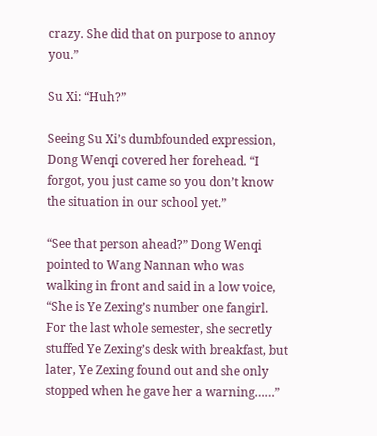crazy. She did that on purpose to annoy you.”

Su Xi: “Huh?”

Seeing Su Xi’s dumbfounded expression, Dong Wenqi covered her forehead. “I forgot, you just came so you don’t know the situation in our school yet.”

“See that person ahead?” Dong Wenqi pointed to Wang Nannan who was walking in front and said in a low voice, “She is Ye Zexing’s number one fangirl. For the last whole semester, she secretly stuffed Ye Zexing’s desk with breakfast, but later, Ye Zexing found out and she only stopped when he gave her a warning……”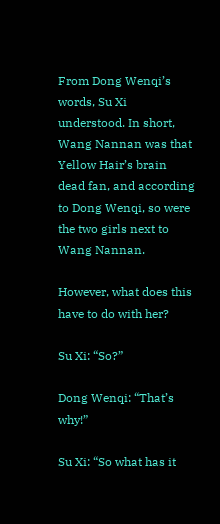From Dong Wenqi’s words, Su Xi understood. In short, Wang Nannan was that Yellow Hair’s brain dead fan, and according to Dong Wenqi, so were the two girls next to Wang Nannan.

However, what does this have to do with her?

Su Xi: “So?”

Dong Wenqi: “That’s why!”

Su Xi: “So what has it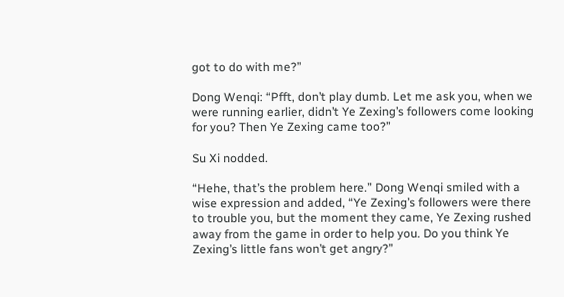got to do with me?”

Dong Wenqi: “Pfft, don’t play dumb. Let me ask you, when we were running earlier, didn’t Ye Zexing’s followers come looking for you? Then Ye Zexing came too?”

Su Xi nodded.

“Hehe, that’s the problem here.” Dong Wenqi smiled with a wise expression and added, “Ye Zexing’s followers were there to trouble you, but the moment they came, Ye Zexing rushed away from the game in order to help you. Do you think Ye Zexing’s little fans won’t get angry?”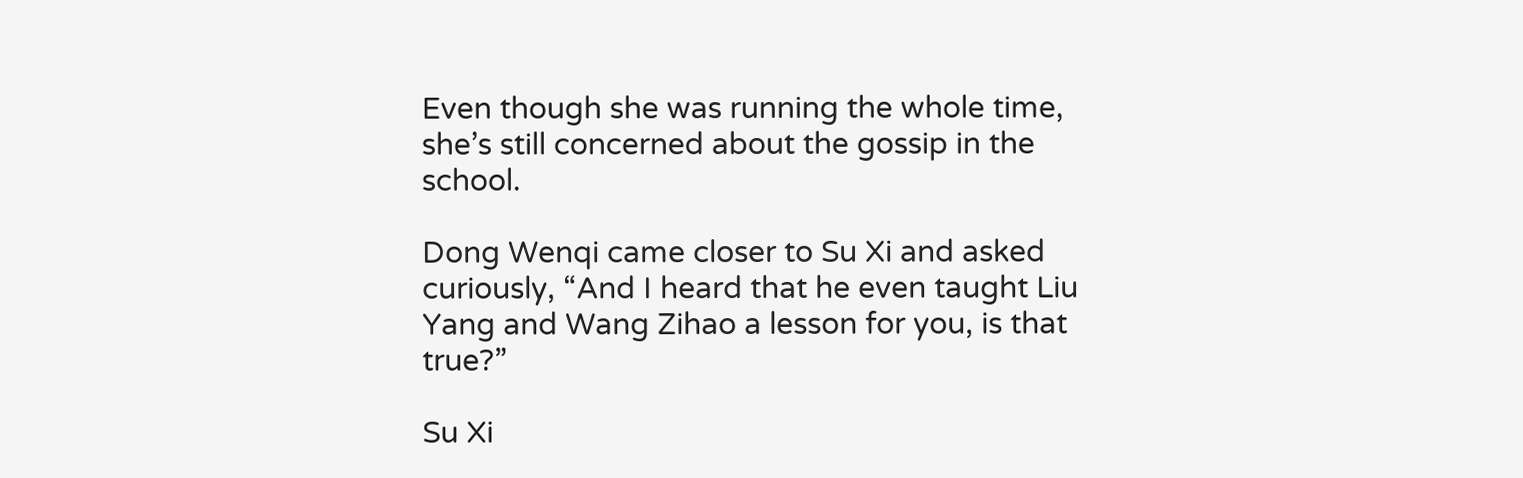Even though she was running the whole time, she’s still concerned about the gossip in the school.

Dong Wenqi came closer to Su Xi and asked curiously, “And I heard that he even taught Liu Yang and Wang Zihao a lesson for you, is that true?”

Su Xi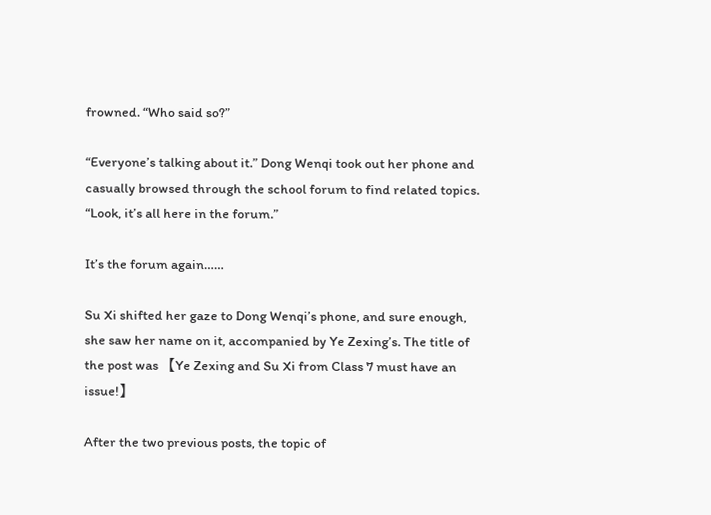frowned. “Who said so?”

“Everyone’s talking about it.” Dong Wenqi took out her phone and casually browsed through the school forum to find related topics. “Look, it’s all here in the forum.”

It’s the forum again……

Su Xi shifted her gaze to Dong Wenqi’s phone, and sure enough, she saw her name on it, accompanied by Ye Zexing’s. The title of the post was 【Ye Zexing and Su Xi from Class 7 must have an issue!】

After the two previous posts, the topic of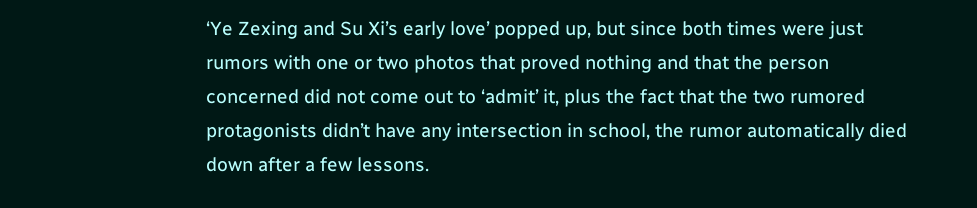‘Ye Zexing and Su Xi’s early love’ popped up, but since both times were just rumors with one or two photos that proved nothing and that the person concerned did not come out to ‘admit’ it, plus the fact that the two rumored protagonists didn’t have any intersection in school, the rumor automatically died down after a few lessons.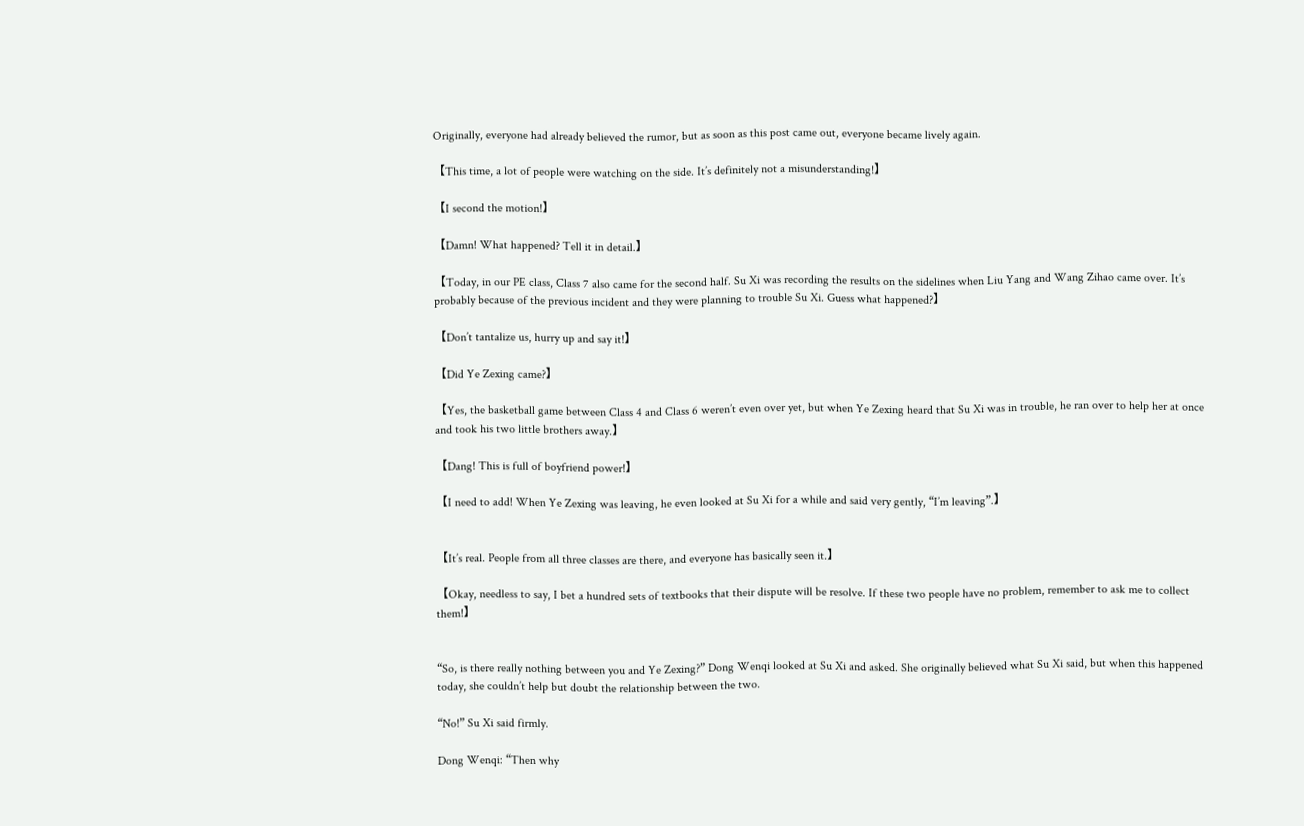Originally, everyone had already believed the rumor, but as soon as this post came out, everyone became lively again.

【This time, a lot of people were watching on the side. It’s definitely not a misunderstanding!】

【I second the motion!】

【Damn! What happened? Tell it in detail.】

【Today, in our PE class, Class 7 also came for the second half. Su Xi was recording the results on the sidelines when Liu Yang and Wang Zihao came over. It’s probably because of the previous incident and they were planning to trouble Su Xi. Guess what happened?】

【Don’t tantalize us, hurry up and say it!】

【Did Ye Zexing came?】

【Yes, the basketball game between Class 4 and Class 6 weren’t even over yet, but when Ye Zexing heard that Su Xi was in trouble, he ran over to help her at once and took his two little brothers away.】

【Dang! This is full of boyfriend power!】

【I need to add! When Ye Zexing was leaving, he even looked at Su Xi for a while and said very gently, “I’m leaving”.】


【It’s real. People from all three classes are there, and everyone has basically seen it.】

【Okay, needless to say, I bet a hundred sets of textbooks that their dispute will be resolve. If these two people have no problem, remember to ask me to collect them!】


“So, is there really nothing between you and Ye Zexing?” Dong Wenqi looked at Su Xi and asked. She originally believed what Su Xi said, but when this happened today, she couldn’t help but doubt the relationship between the two.

“No!” Su Xi said firmly.

Dong Wenqi: “Then why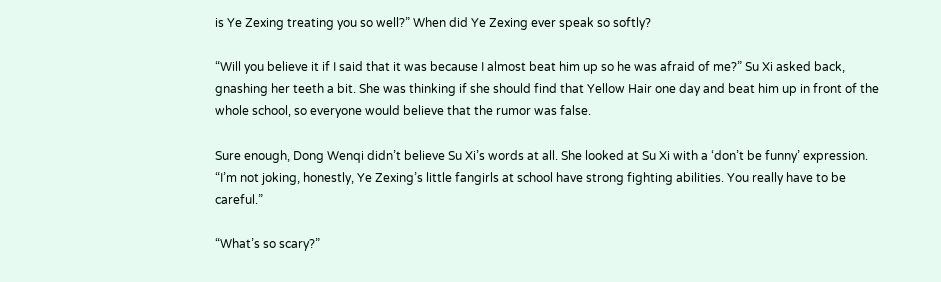is Ye Zexing treating you so well?” When did Ye Zexing ever speak so softly?

“Will you believe it if I said that it was because I almost beat him up so he was afraid of me?” Su Xi asked back, gnashing her teeth a bit. She was thinking if she should find that Yellow Hair one day and beat him up in front of the whole school, so everyone would believe that the rumor was false.

Sure enough, Dong Wenqi didn’t believe Su Xi’s words at all. She looked at Su Xi with a ‘don’t be funny’ expression. “I’m not joking, honestly, Ye Zexing’s little fangirls at school have strong fighting abilities. You really have to be careful.”

“What’s so scary?”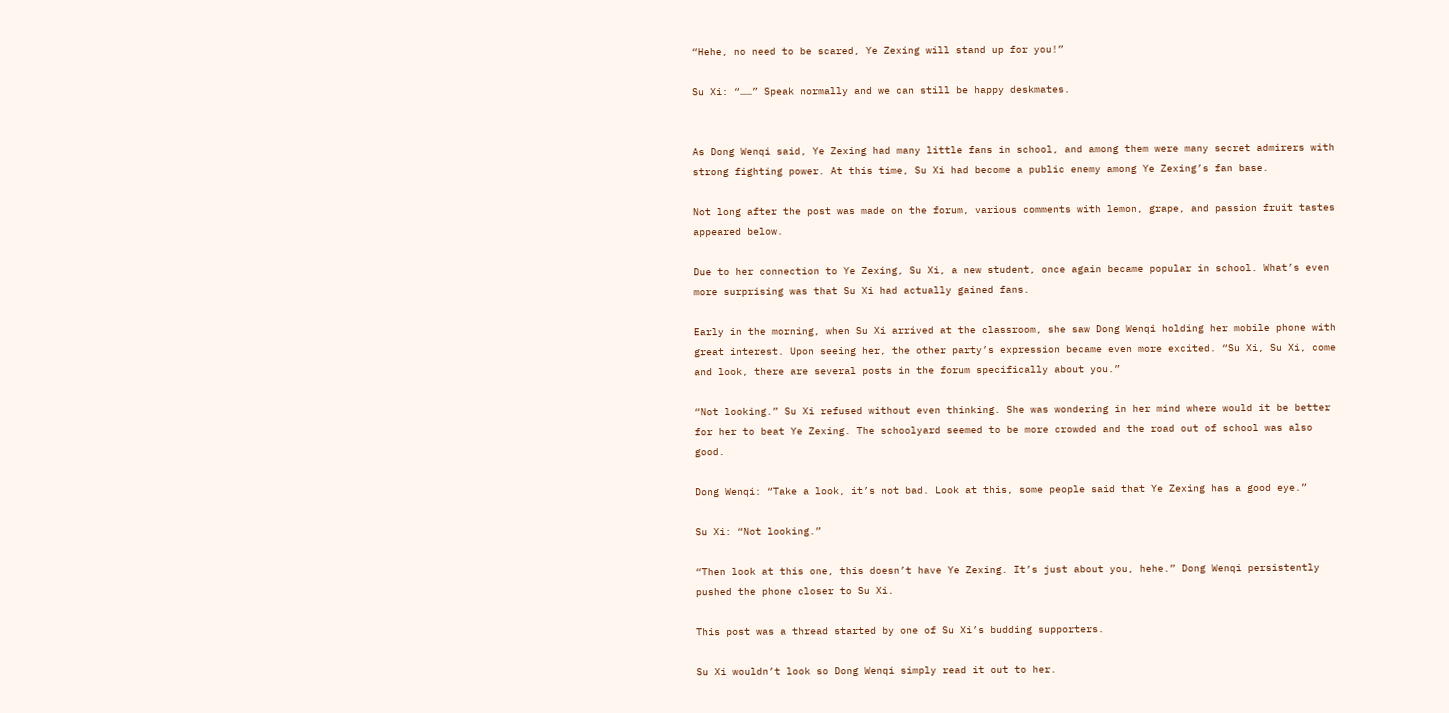“Hehe, no need to be scared, Ye Zexing will stand up for you!”

Su Xi: “……” Speak normally and we can still be happy deskmates.


As Dong Wenqi said, Ye Zexing had many little fans in school, and among them were many secret admirers with strong fighting power. At this time, Su Xi had become a public enemy among Ye Zexing’s fan base.

Not long after the post was made on the forum, various comments with lemon, grape, and passion fruit tastes appeared below.

Due to her connection to Ye Zexing, Su Xi, a new student, once again became popular in school. What’s even more surprising was that Su Xi had actually gained fans.

Early in the morning, when Su Xi arrived at the classroom, she saw Dong Wenqi holding her mobile phone with great interest. Upon seeing her, the other party’s expression became even more excited. “Su Xi, Su Xi, come and look, there are several posts in the forum specifically about you.”

“Not looking.” Su Xi refused without even thinking. She was wondering in her mind where would it be better for her to beat Ye Zexing. The schoolyard seemed to be more crowded and the road out of school was also good.

Dong Wenqi: “Take a look, it’s not bad. Look at this, some people said that Ye Zexing has a good eye.”

Su Xi: “Not looking.”

“Then look at this one, this doesn’t have Ye Zexing. It’s just about you, hehe.” Dong Wenqi persistently pushed the phone closer to Su Xi.

This post was a thread started by one of Su Xi’s budding supporters.

Su Xi wouldn’t look so Dong Wenqi simply read it out to her.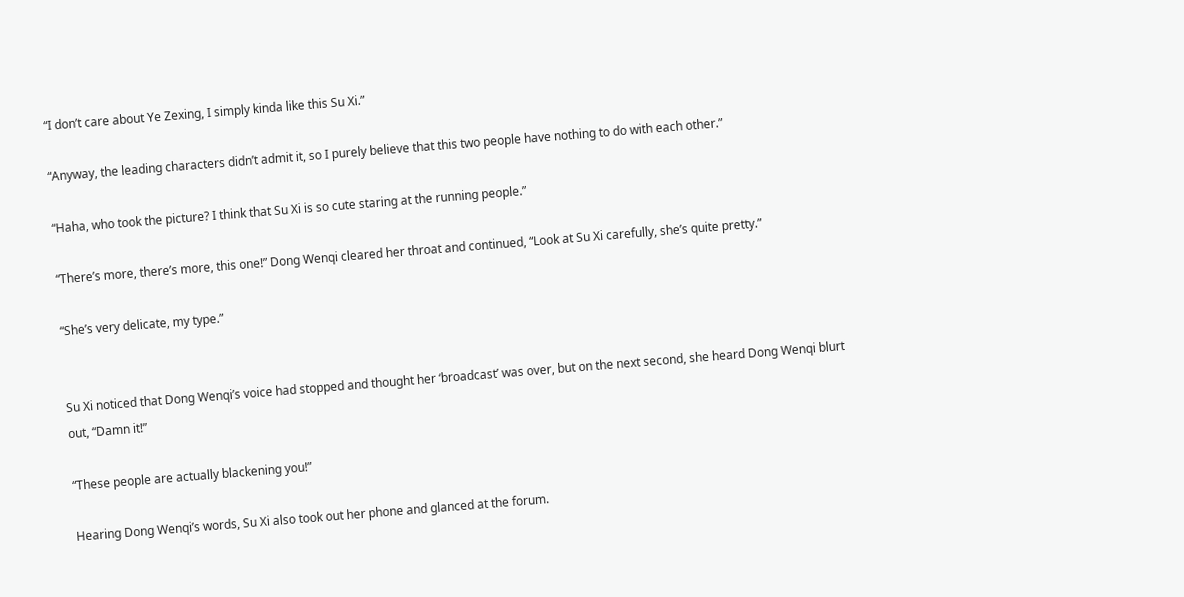“I don’t care about Ye Zexing, I simply kinda like this Su Xi.”

“Anyway, the leading characters didn’t admit it, so I purely believe that this two people have nothing to do with each other.”

“Haha, who took the picture? I think that Su Xi is so cute staring at the running people.”

“There’s more, there’s more, this one!” Dong Wenqi cleared her throat and continued, “Look at Su Xi carefully, she’s quite pretty.”

“She’s very delicate, my type.”


Su Xi noticed that Dong Wenqi’s voice had stopped and thought her ‘broadcast’ was over, but on the next second, she heard Dong Wenqi blurt out, “Damn it!”

“These people are actually blackening you!”

Hearing Dong Wenqi’s words, Su Xi also took out her phone and glanced at the forum.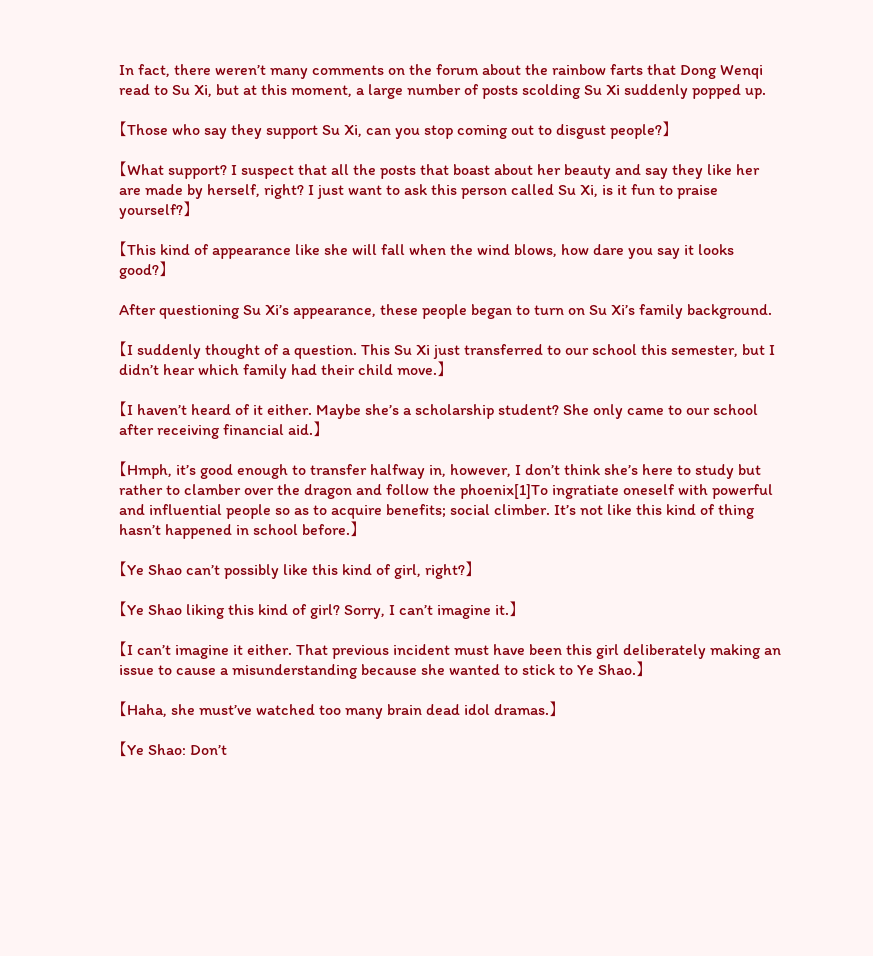In fact, there weren’t many comments on the forum about the rainbow farts that Dong Wenqi read to Su Xi, but at this moment, a large number of posts scolding Su Xi suddenly popped up.

【Those who say they support Su Xi, can you stop coming out to disgust people?】

【What support? I suspect that all the posts that boast about her beauty and say they like her are made by herself, right? I just want to ask this person called Su Xi, is it fun to praise yourself?】

【This kind of appearance like she will fall when the wind blows, how dare you say it looks good?】

After questioning Su Xi’s appearance, these people began to turn on Su Xi’s family background.

【I suddenly thought of a question. This Su Xi just transferred to our school this semester, but I didn’t hear which family had their child move.】

【I haven’t heard of it either. Maybe she’s a scholarship student? She only came to our school after receiving financial aid.】

【Hmph, it’s good enough to transfer halfway in, however, I don’t think she’s here to study but rather to clamber over the dragon and follow the phoenix[1]To ingratiate oneself with powerful and influential people so as to acquire benefits; social climber. It’s not like this kind of thing hasn’t happened in school before.】

【Ye Shao can’t possibly like this kind of girl, right?】

【Ye Shao liking this kind of girl? Sorry, I can’t imagine it.】

【I can’t imagine it either. That previous incident must have been this girl deliberately making an issue to cause a misunderstanding because she wanted to stick to Ye Shao.】

【Haha, she must’ve watched too many brain dead idol dramas.】

【Ye Shao: Don’t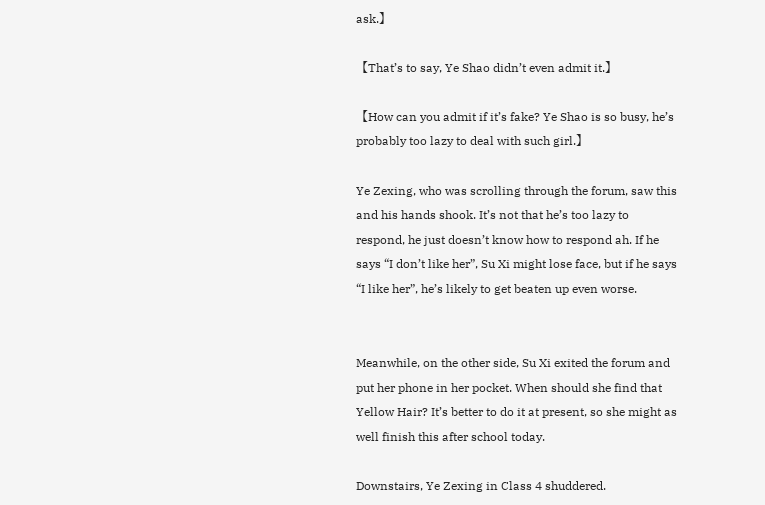ask.】

【That’s to say, Ye Shao didn’t even admit it.】

【How can you admit if it’s fake? Ye Shao is so busy, he’s probably too lazy to deal with such girl.】

Ye Zexing, who was scrolling through the forum, saw this and his hands shook. It’s not that he’s too lazy to respond, he just doesn’t know how to respond ah. If he says “I don’t like her”, Su Xi might lose face, but if he says “I like her”, he’s likely to get beaten up even worse.


Meanwhile, on the other side, Su Xi exited the forum and put her phone in her pocket. When should she find that Yellow Hair? It’s better to do it at present, so she might as well finish this after school today.

Downstairs, Ye Zexing in Class 4 shuddered.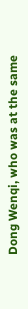Dong Wenqi, who was at the same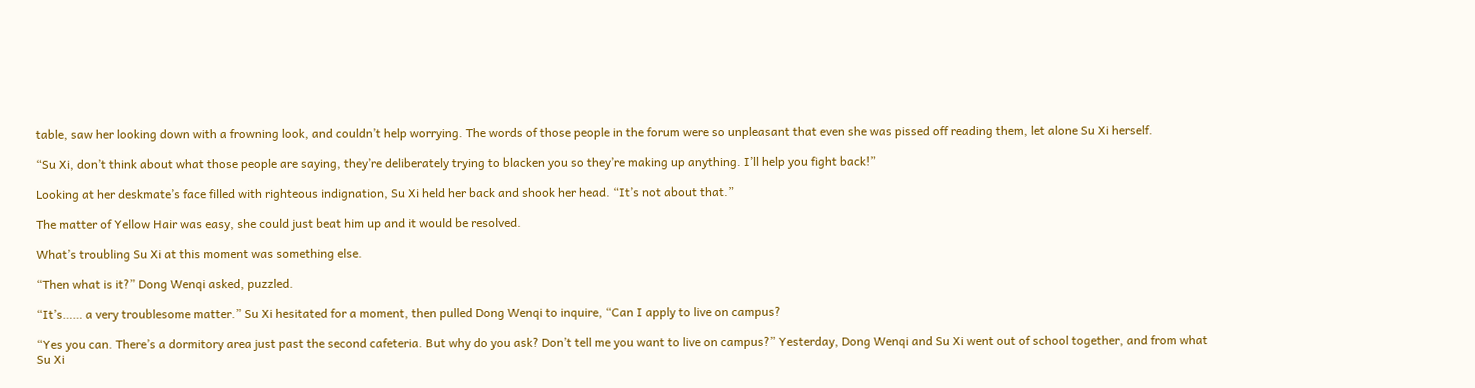table, saw her looking down with a frowning look, and couldn’t help worrying. The words of those people in the forum were so unpleasant that even she was pissed off reading them, let alone Su Xi herself.

“Su Xi, don’t think about what those people are saying, they’re deliberately trying to blacken you so they’re making up anything. I’ll help you fight back!”

Looking at her deskmate’s face filled with righteous indignation, Su Xi held her back and shook her head. “It’s not about that.”

The matter of Yellow Hair was easy, she could just beat him up and it would be resolved.

What’s troubling Su Xi at this moment was something else.

“Then what is it?” Dong Wenqi asked, puzzled.

“It’s…… a very troublesome matter.” Su Xi hesitated for a moment, then pulled Dong Wenqi to inquire, “Can I apply to live on campus?

“Yes you can. There’s a dormitory area just past the second cafeteria. But why do you ask? Don’t tell me you want to live on campus?” Yesterday, Dong Wenqi and Su Xi went out of school together, and from what Su Xi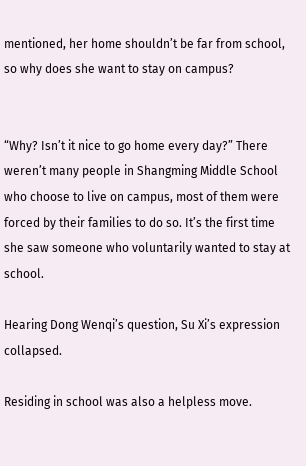mentioned, her home shouldn’t be far from school, so why does she want to stay on campus?


“Why? Isn’t it nice to go home every day?” There weren’t many people in Shangming Middle School who choose to live on campus, most of them were forced by their families to do so. It’s the first time she saw someone who voluntarily wanted to stay at school.

Hearing Dong Wenqi’s question, Su Xi’s expression collapsed.

Residing in school was also a helpless move.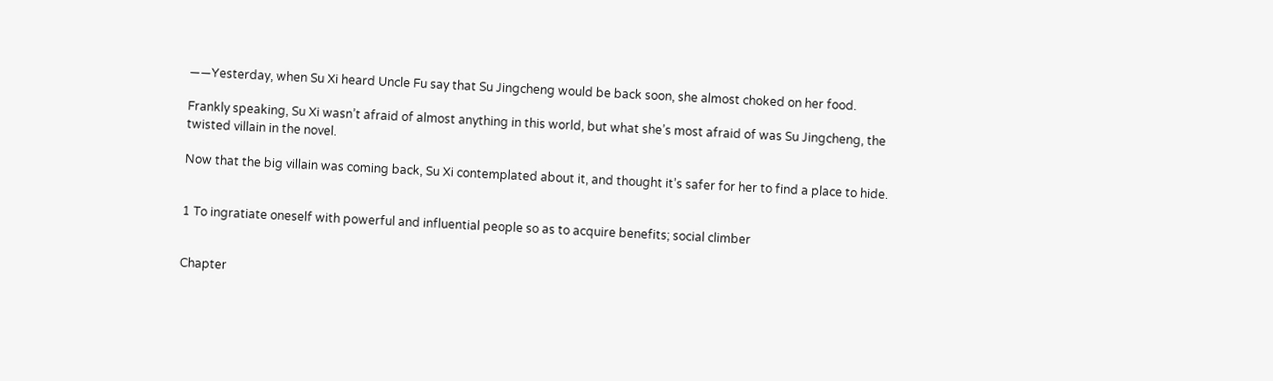——Yesterday, when Su Xi heard Uncle Fu say that Su Jingcheng would be back soon, she almost choked on her food.

Frankly speaking, Su Xi wasn’t afraid of almost anything in this world, but what she’s most afraid of was Su Jingcheng, the twisted villain in the novel.

Now that the big villain was coming back, Su Xi contemplated about it, and thought it’s safer for her to find a place to hide.


1 To ingratiate oneself with powerful and influential people so as to acquire benefits; social climber


Chapter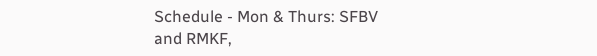Schedule - Mon & Thurs: SFBV and RMKF,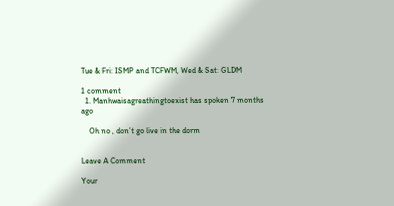Tue & Fri: ISMP and TCFWM, Wed & Sat: GLDM

1 comment
  1. Manhwaisagreathingtoexist has spoken 7 months ago

    Oh no , don’t go live in the dorm


Leave A Comment

Your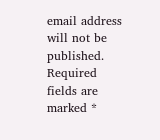email address will not be published. Required fields are marked *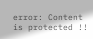error: Content is protected !!